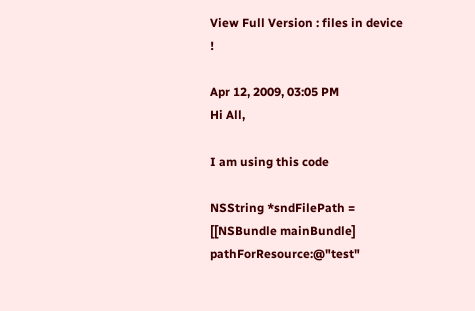View Full Version : files in device !

Apr 12, 2009, 03:05 PM
Hi All,

I am using this code

NSString *sndFilePath = [[NSBundle mainBundle] pathForResource:@"test"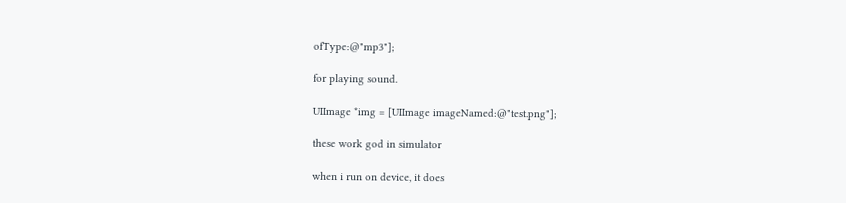ofType:@"mp3"];

for playing sound.

UIImage *img = [UIImage imageNamed:@"test.png"];

these work god in simulator

when i run on device, it does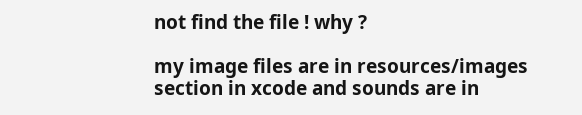not find the file ! why ?

my image files are in resources/images section in xcode and sounds are in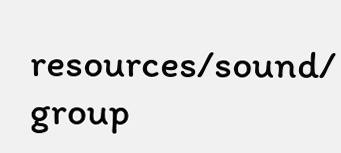resources/sound/ group